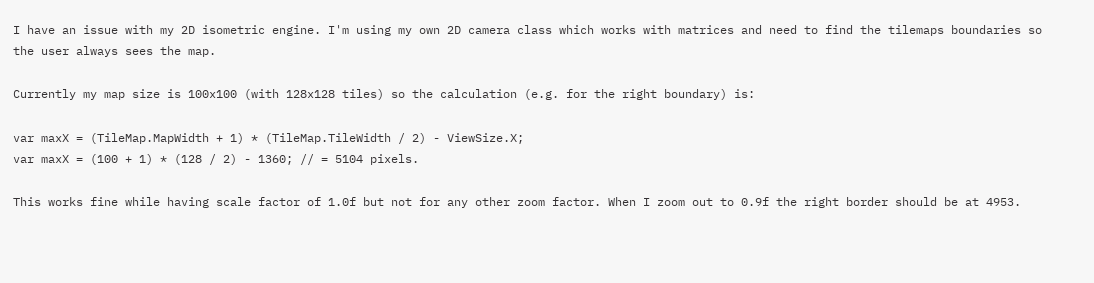I have an issue with my 2D isometric engine. I'm using my own 2D camera class which works with matrices and need to find the tilemaps boundaries so the user always sees the map.

Currently my map size is 100x100 (with 128x128 tiles) so the calculation (e.g. for the right boundary) is:

var maxX = (TileMap.MapWidth + 1) * (TileMap.TileWidth / 2) - ViewSize.X;
var maxX = (100 + 1) * (128 / 2) - 1360; // = 5104 pixels.

This works fine while having scale factor of 1.0f but not for any other zoom factor. When I zoom out to 0.9f the right border should be at 4953.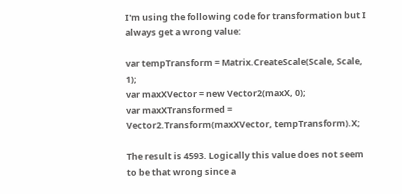I'm using the following code for transformation but I always get a wrong value:

var tempTransform = Matrix.CreateScale(Scale, Scale, 1);
var maxXVector = new Vector2(maxX, 0);
var maxXTransformed = Vector2.Transform(maxXVector, tempTransform).X;

The result is 4593. Logically this value does not seem to be that wrong since a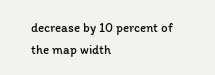decrease by 10 percent of the map width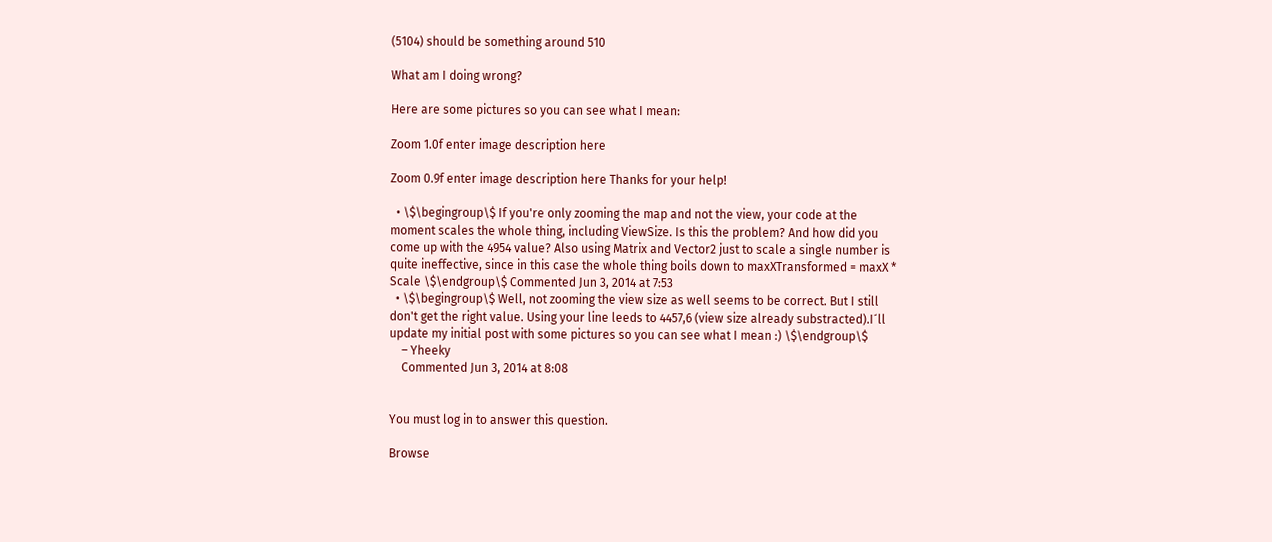(5104) should be something around 510

What am I doing wrong?

Here are some pictures so you can see what I mean:

Zoom 1.0f enter image description here

Zoom 0.9f enter image description here Thanks for your help!

  • \$\begingroup\$ If you're only zooming the map and not the view, your code at the moment scales the whole thing, including ViewSize. Is this the problem? And how did you come up with the 4954 value? Also using Matrix and Vector2 just to scale a single number is quite ineffective, since in this case the whole thing boils down to maxXTransformed = maxX * Scale \$\endgroup\$ Commented Jun 3, 2014 at 7:53
  • \$\begingroup\$ Well, not zooming the view size as well seems to be correct. But I still don't get the right value. Using your line leeds to 4457,6 (view size already substracted).I´ll update my initial post with some pictures so you can see what I mean :) \$\endgroup\$
    – Yheeky
    Commented Jun 3, 2014 at 8:08


You must log in to answer this question.

Browse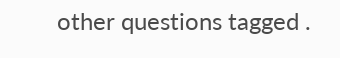other questions tagged .